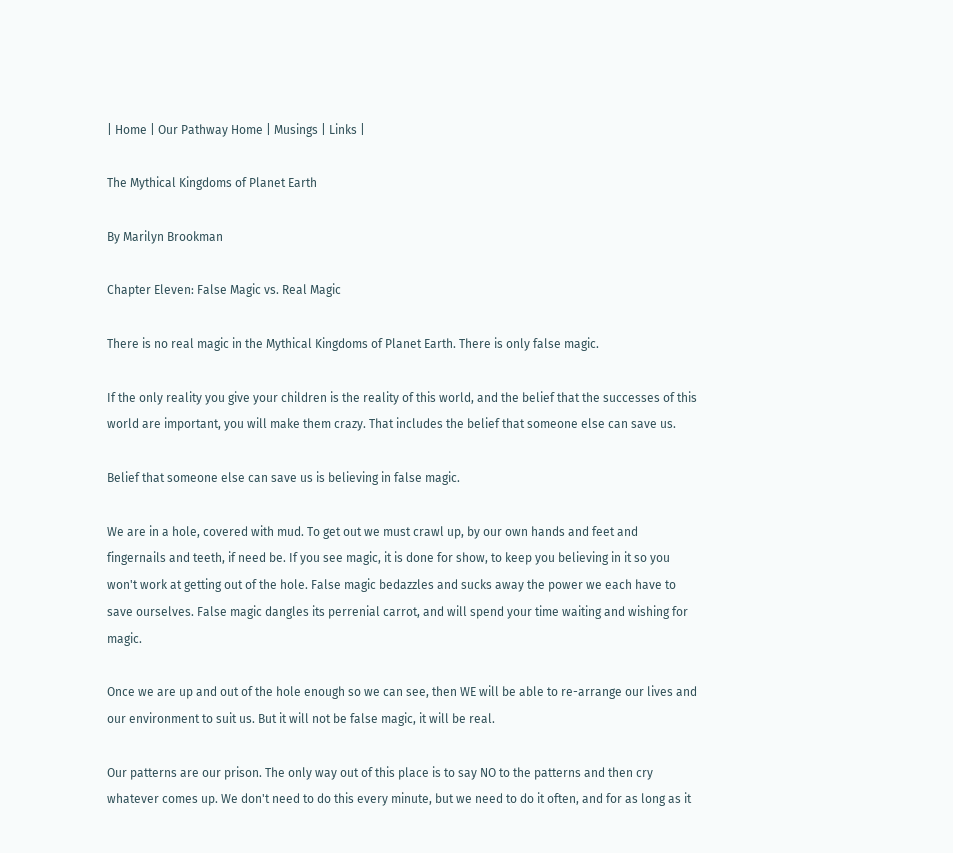| Home | Our Pathway Home | Musings | Links |

The Mythical Kingdoms of Planet Earth

By Marilyn Brookman

Chapter Eleven: False Magic vs. Real Magic

There is no real magic in the Mythical Kingdoms of Planet Earth. There is only false magic.

If the only reality you give your children is the reality of this world, and the belief that the successes of this world are important, you will make them crazy. That includes the belief that someone else can save us.

Belief that someone else can save us is believing in false magic.

We are in a hole, covered with mud. To get out we must crawl up, by our own hands and feet and fingernails and teeth, if need be. If you see magic, it is done for show, to keep you believing in it so you won't work at getting out of the hole. False magic bedazzles and sucks away the power we each have to save ourselves. False magic dangles its perrenial carrot, and will spend your time waiting and wishing for magic.

Once we are up and out of the hole enough so we can see, then WE will be able to re-arrange our lives and our environment to suit us. But it will not be false magic, it will be real.

Our patterns are our prison. The only way out of this place is to say NO to the patterns and then cry whatever comes up. We don't need to do this every minute, but we need to do it often, and for as long as it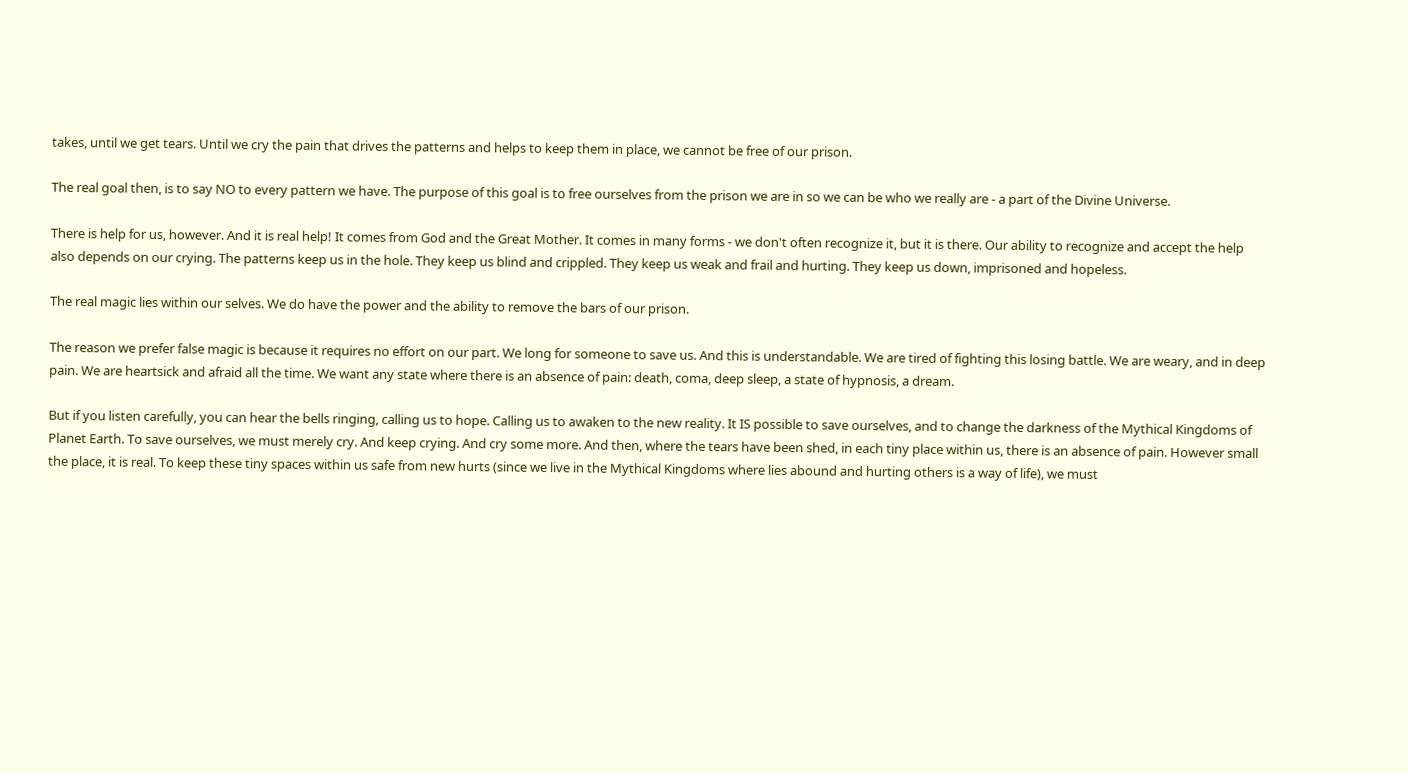takes, until we get tears. Until we cry the pain that drives the patterns and helps to keep them in place, we cannot be free of our prison.

The real goal then, is to say NO to every pattern we have. The purpose of this goal is to free ourselves from the prison we are in so we can be who we really are - a part of the Divine Universe.

There is help for us, however. And it is real help! It comes from God and the Great Mother. It comes in many forms - we don't often recognize it, but it is there. Our ability to recognize and accept the help also depends on our crying. The patterns keep us in the hole. They keep us blind and crippled. They keep us weak and frail and hurting. They keep us down, imprisoned and hopeless.

The real magic lies within our selves. We do have the power and the ability to remove the bars of our prison.

The reason we prefer false magic is because it requires no effort on our part. We long for someone to save us. And this is understandable. We are tired of fighting this losing battle. We are weary, and in deep pain. We are heartsick and afraid all the time. We want any state where there is an absence of pain: death, coma, deep sleep, a state of hypnosis, a dream.

But if you listen carefully, you can hear the bells ringing, calling us to hope. Calling us to awaken to the new reality. It IS possible to save ourselves, and to change the darkness of the Mythical Kingdoms of Planet Earth. To save ourselves, we must merely cry. And keep crying. And cry some more. And then, where the tears have been shed, in each tiny place within us, there is an absence of pain. However small the place, it is real. To keep these tiny spaces within us safe from new hurts (since we live in the Mythical Kingdoms where lies abound and hurting others is a way of life), we must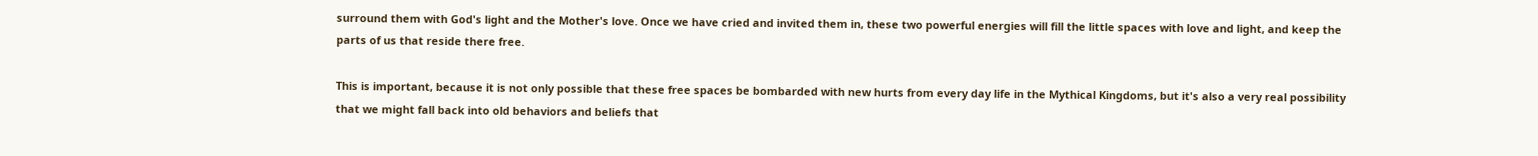surround them with God's light and the Mother's love. Once we have cried and invited them in, these two powerful energies will fill the little spaces with love and light, and keep the parts of us that reside there free.

This is important, because it is not only possible that these free spaces be bombarded with new hurts from every day life in the Mythical Kingdoms, but it's also a very real possibility that we might fall back into old behaviors and beliefs that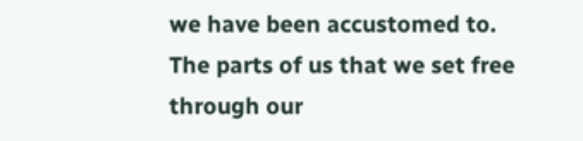we have been accustomed to. The parts of us that we set free through our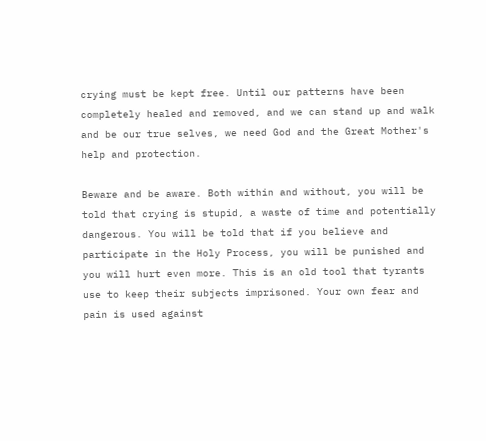crying must be kept free. Until our patterns have been completely healed and removed, and we can stand up and walk and be our true selves, we need God and the Great Mother's help and protection.

Beware and be aware. Both within and without, you will be told that crying is stupid, a waste of time and potentially dangerous. You will be told that if you believe and participate in the Holy Process, you will be punished and you will hurt even more. This is an old tool that tyrants use to keep their subjects imprisoned. Your own fear and pain is used against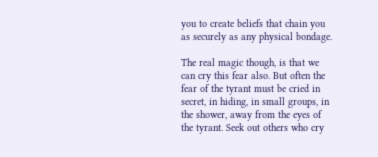you to create beliefs that chain you as securely as any physical bondage.

The real magic though, is that we can cry this fear also. But often the fear of the tyrant must be cried in secret, in hiding, in small groups, in the shower, away from the eyes of the tyrant. Seek out others who cry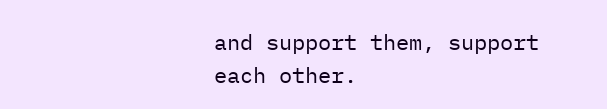and support them, support each other.